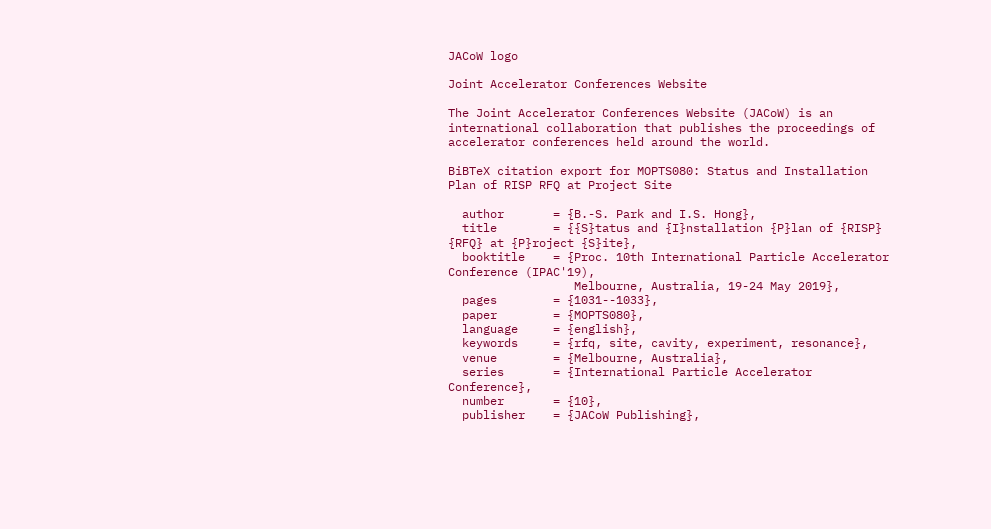JACoW logo

Joint Accelerator Conferences Website

The Joint Accelerator Conferences Website (JACoW) is an international collaboration that publishes the proceedings of accelerator conferences held around the world.

BiBTeX citation export for MOPTS080: Status and Installation Plan of RISP RFQ at Project Site

  author       = {B.-S. Park and I.S. Hong},
  title        = {{S}tatus and {I}nstallation {P}lan of {RISP} {RFQ} at {P}roject {S}ite},
  booktitle    = {Proc. 10th International Particle Accelerator Conference (IPAC'19),
                  Melbourne, Australia, 19-24 May 2019},
  pages        = {1031--1033},
  paper        = {MOPTS080},
  language     = {english},
  keywords     = {rfq, site, cavity, experiment, resonance},
  venue        = {Melbourne, Australia},
  series       = {International Particle Accelerator Conference},
  number       = {10},
  publisher    = {JACoW Publishing},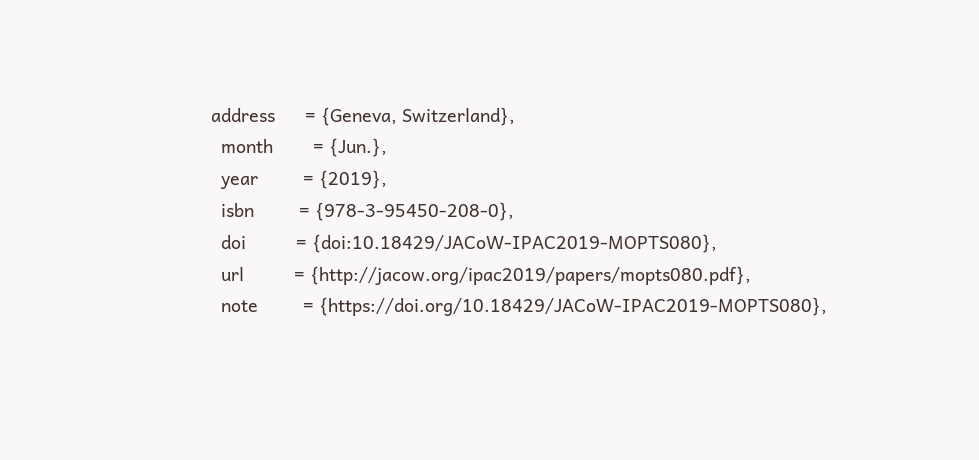address      = {Geneva, Switzerland},
  month        = {Jun.},
  year         = {2019},
  isbn         = {978-3-95450-208-0},
  doi          = {doi:10.18429/JACoW-IPAC2019-MOPTS080},
  url          = {http://jacow.org/ipac2019/papers/mopts080.pdf},
  note         = {https://doi.org/10.18429/JACoW-IPAC2019-MOPTS080},